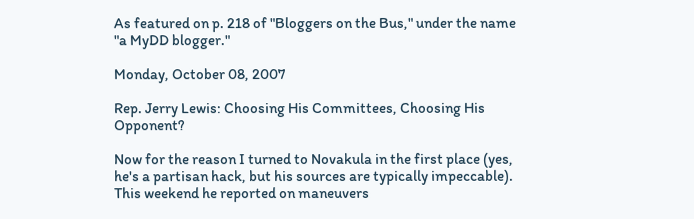As featured on p. 218 of "Bloggers on the Bus," under the name "a MyDD blogger."

Monday, October 08, 2007

Rep. Jerry Lewis: Choosing His Committees, Choosing His Opponent?

Now for the reason I turned to Novakula in the first place (yes, he's a partisan hack, but his sources are typically impeccable). This weekend he reported on maneuvers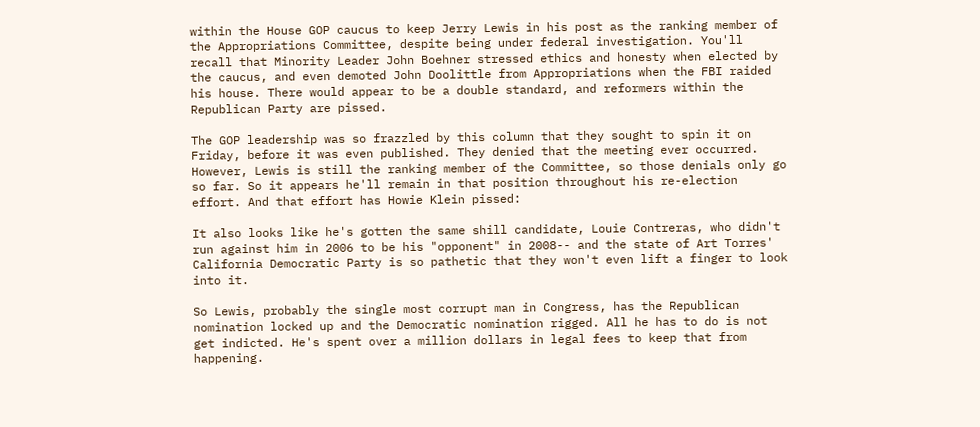within the House GOP caucus to keep Jerry Lewis in his post as the ranking member of the Appropriations Committee, despite being under federal investigation. You'll recall that Minority Leader John Boehner stressed ethics and honesty when elected by the caucus, and even demoted John Doolittle from Appropriations when the FBI raided his house. There would appear to be a double standard, and reformers within the Republican Party are pissed.

The GOP leadership was so frazzled by this column that they sought to spin it on Friday, before it was even published. They denied that the meeting ever occurred. However, Lewis is still the ranking member of the Committee, so those denials only go so far. So it appears he'll remain in that position throughout his re-election effort. And that effort has Howie Klein pissed:

It also looks like he's gotten the same shill candidate, Louie Contreras, who didn't run against him in 2006 to be his "opponent" in 2008-- and the state of Art Torres' California Democratic Party is so pathetic that they won't even lift a finger to look into it.

So Lewis, probably the single most corrupt man in Congress, has the Republican nomination locked up and the Democratic nomination rigged. All he has to do is not get indicted. He's spent over a million dollars in legal fees to keep that from happening.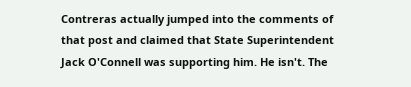Contreras actually jumped into the comments of that post and claimed that State Superintendent Jack O'Connell was supporting him. He isn't. The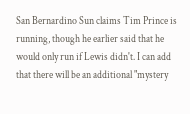San Bernardino Sun claims Tim Prince is running, though he earlier said that he would only run if Lewis didn't. I can add that there will be an additional "mystery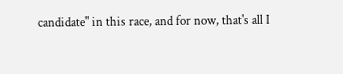candidate" in this race, and for now, that's all I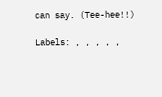can say. (Tee-hee!!)

Labels: , , , , ,